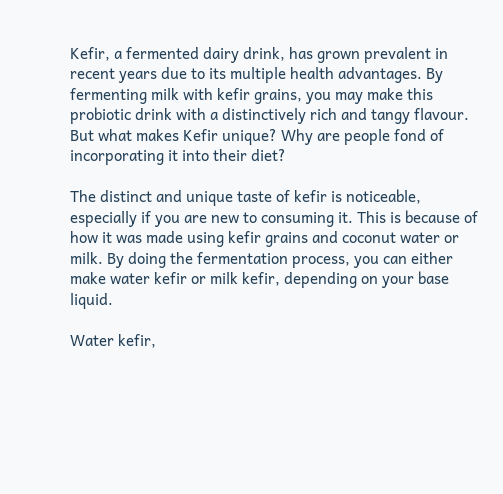Kefir, a fermented dairy drink, has grown prevalent in recent years due to its multiple health advantages. By fermenting milk with kefir grains, you may make this probiotic drink with a distinctively rich and tangy flavour. But what makes Kefir unique? Why are people fond of incorporating it into their diet?

The distinct and unique taste of kefir is noticeable, especially if you are new to consuming it. This is because of how it was made using kefir grains and coconut water or milk. By doing the fermentation process, you can either make water kefir or milk kefir, depending on your base liquid.

Water kefir,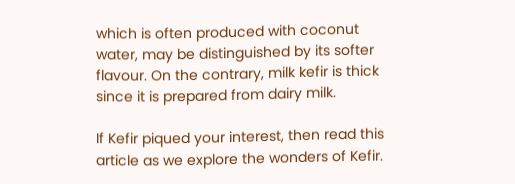which is often produced with coconut water, may be distinguished by its softer flavour. On the contrary, milk kefir is thick since it is prepared from dairy milk.

If Kefir piqued your interest, then read this article as we explore the wonders of Kefir.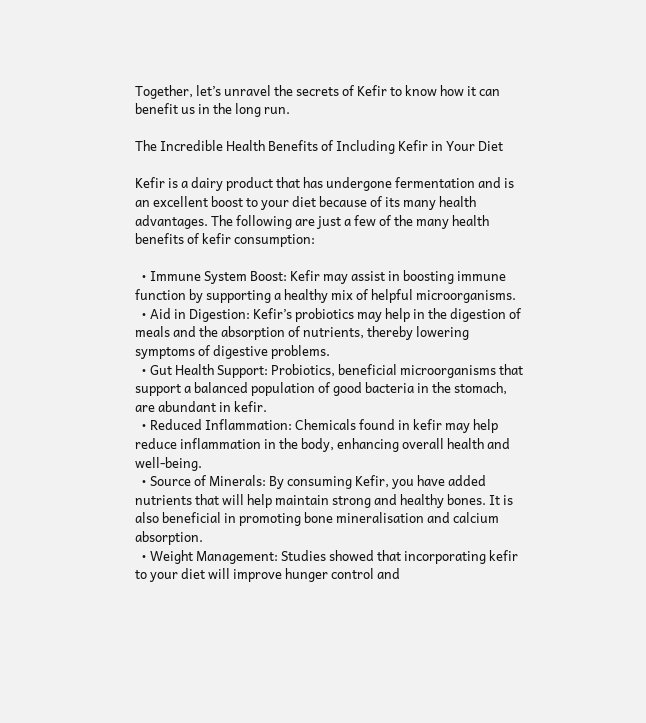Together, let’s unravel the secrets of Kefir to know how it can benefit us in the long run.

The Incredible Health Benefits of Including Kefir in Your Diet

Kefir is a dairy product that has undergone fermentation and is an excellent boost to your diet because of its many health advantages. The following are just a few of the many health benefits of kefir consumption:

  • Immune System Boost: Kefir may assist in boosting immune function by supporting a healthy mix of helpful microorganisms.
  • Aid in Digestion: Kefir’s probiotics may help in the digestion of meals and the absorption of nutrients, thereby lowering symptoms of digestive problems.
  • Gut Health Support: Probiotics, beneficial microorganisms that support a balanced population of good bacteria in the stomach, are abundant in kefir.
  • Reduced Inflammation: Chemicals found in kefir may help reduce inflammation in the body, enhancing overall health and well-being.
  • Source of Minerals: By consuming Kefir, you have added nutrients that will help maintain strong and healthy bones. It is also beneficial in promoting bone mineralisation and calcium absorption.
  • Weight Management: Studies showed that incorporating kefir to your diet will improve hunger control and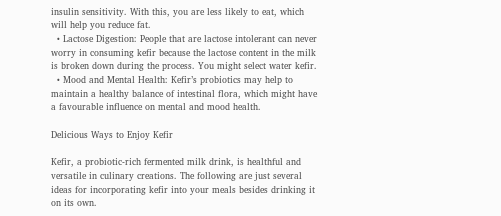insulin sensitivity. With this, you are less likely to eat, which will help you reduce fat.
  • Lactose Digestion: People that are lactose intolerant can never worry in consuming kefir because the lactose content in the milk is broken down during the process. You might select water kefir.
  • Mood and Mental Health: Kefir’s probiotics may help to maintain a healthy balance of intestinal flora, which might have a favourable influence on mental and mood health.

Delicious Ways to Enjoy Kefir

Kefir, a probiotic-rich fermented milk drink, is healthful and versatile in culinary creations. The following are just several ideas for incorporating kefir into your meals besides drinking it on its own.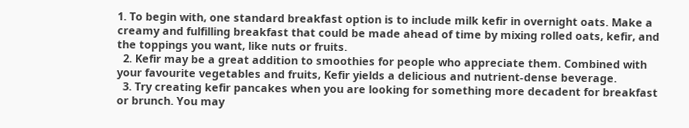1. To begin with, one standard breakfast option is to include milk kefir in overnight oats. Make a creamy and fulfilling breakfast that could be made ahead of time by mixing rolled oats, kefir, and the toppings you want, like nuts or fruits.
  2. Kefir may be a great addition to smoothies for people who appreciate them. Combined with your favourite vegetables and fruits, Kefir yields a delicious and nutrient-dense beverage.
  3. Try creating kefir pancakes when you are looking for something more decadent for breakfast or brunch. You may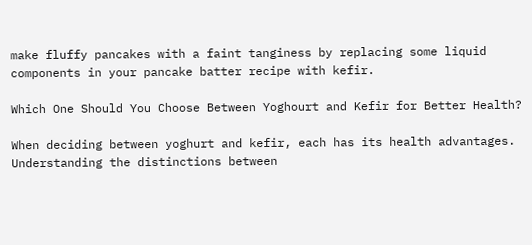make fluffy pancakes with a faint tanginess by replacing some liquid components in your pancake batter recipe with kefir.

Which One Should You Choose Between Yoghourt and Kefir for Better Health?

When deciding between yoghurt and kefir, each has its health advantages. Understanding the distinctions between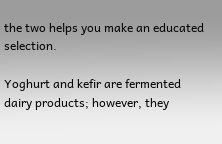the two helps you make an educated selection.

Yoghurt and kefir are fermented dairy products; however, they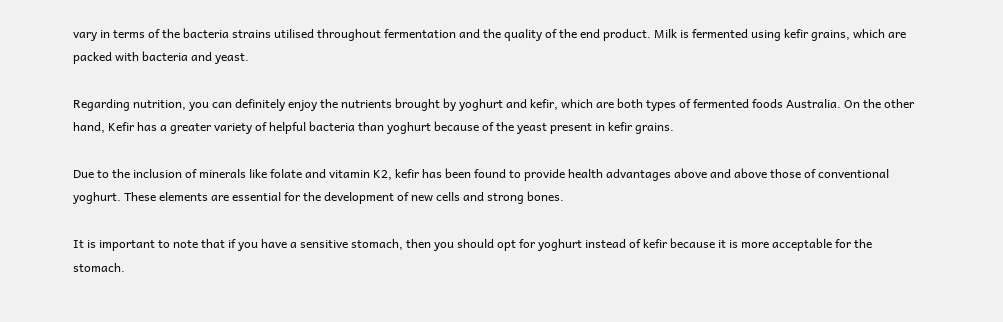vary in terms of the bacteria strains utilised throughout fermentation and the quality of the end product. Milk is fermented using kefir grains, which are packed with bacteria and yeast.

Regarding nutrition, you can definitely enjoy the nutrients brought by yoghurt and kefir, which are both types of fermented foods Australia. On the other hand, Kefir has a greater variety of helpful bacteria than yoghurt because of the yeast present in kefir grains.

Due to the inclusion of minerals like folate and vitamin K2, kefir has been found to provide health advantages above and above those of conventional yoghurt. These elements are essential for the development of new cells and strong bones.

It is important to note that if you have a sensitive stomach, then you should opt for yoghurt instead of kefir because it is more acceptable for the stomach.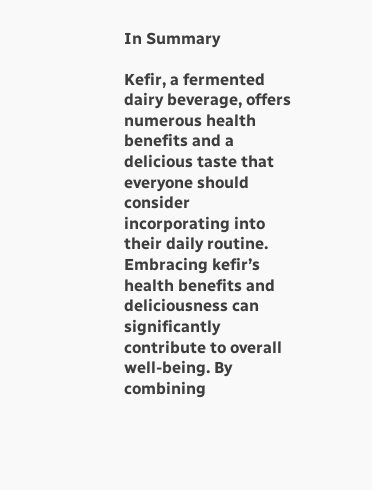In Summary

Kefir, a fermented dairy beverage, offers numerous health benefits and a delicious taste that everyone should consider incorporating into their daily routine. Embracing kefir’s health benefits and deliciousness can significantly contribute to overall well-being. By combining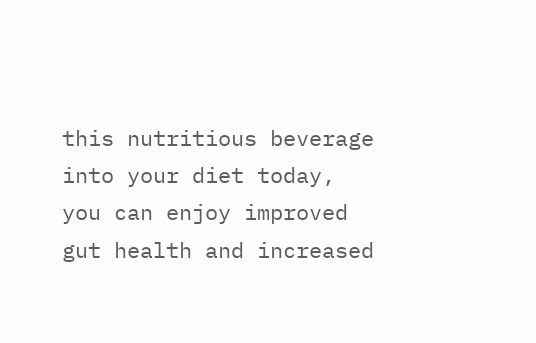this nutritious beverage into your diet today, you can enjoy improved gut health and increased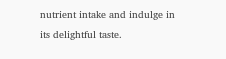nutrient intake and indulge in its delightful taste.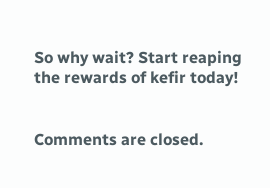So why wait? Start reaping the rewards of kefir today!


Comments are closed.